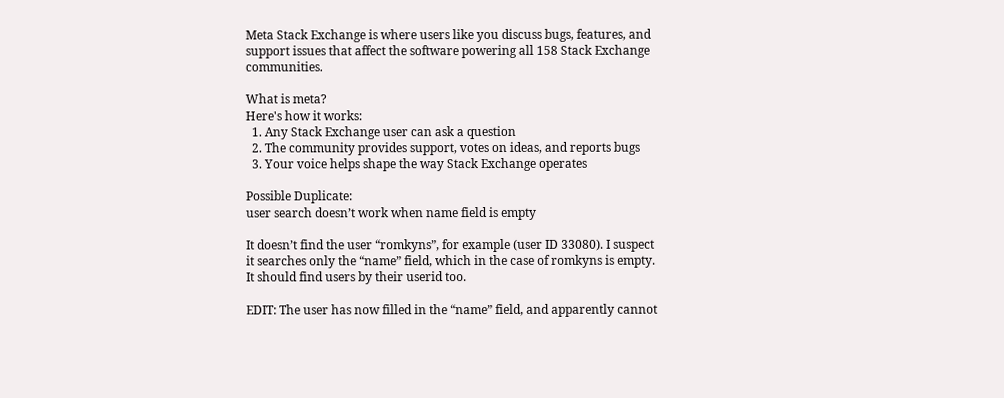Meta Stack Exchange is where users like you discuss bugs, features, and support issues that affect the software powering all 158 Stack Exchange communities.

What is meta?
Here's how it works:
  1. Any Stack Exchange user can ask a question
  2. The community provides support, votes on ideas, and reports bugs
  3. Your voice helps shape the way Stack Exchange operates

Possible Duplicate:
user search doesn’t work when name field is empty

It doesn’t find the user “romkyns”, for example (user ID 33080). I suspect it searches only the “name” field, which in the case of romkyns is empty. It should find users by their userid too.

EDIT: The user has now filled in the “name” field, and apparently cannot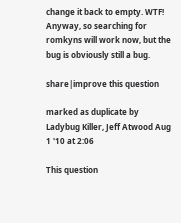change it back to empty. WTF! Anyway, so searching for romkyns will work now, but the bug is obviously still a bug.

share|improve this question

marked as duplicate by Ladybug Killer, Jeff Atwood Aug 1 '10 at 2:06

This question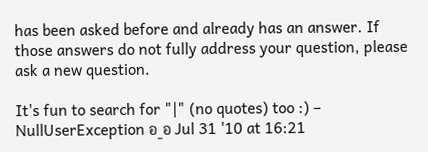has been asked before and already has an answer. If those answers do not fully address your question, please ask a new question.

It's fun to search for "|" (no quotes) too :) – NullUserException อ_อ Jul 31 '10 at 16:21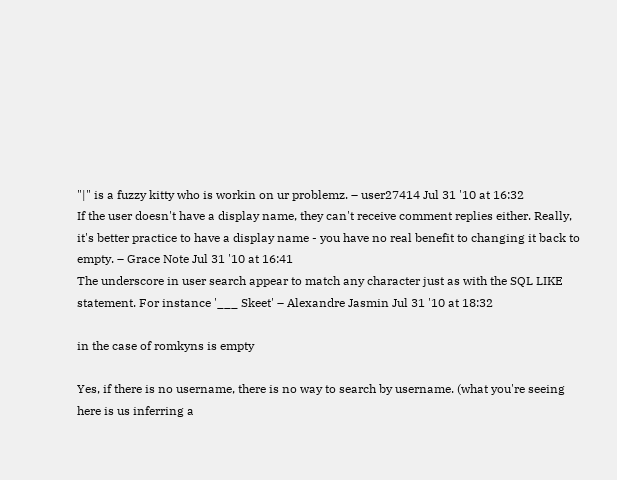"|" is a fuzzy kitty who is workin on ur problemz. – user27414 Jul 31 '10 at 16:32
If the user doesn't have a display name, they can't receive comment replies either. Really, it's better practice to have a display name - you have no real benefit to changing it back to empty. – Grace Note Jul 31 '10 at 16:41
The underscore in user search appear to match any character just as with the SQL LIKE statement. For instance '___ Skeet' – Alexandre Jasmin Jul 31 '10 at 18:32

in the case of romkyns is empty

Yes, if there is no username, there is no way to search by username. (what you're seeing here is us inferring a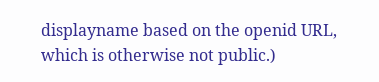displayname based on the openid URL, which is otherwise not public.)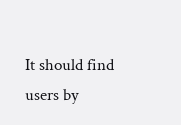It should find users by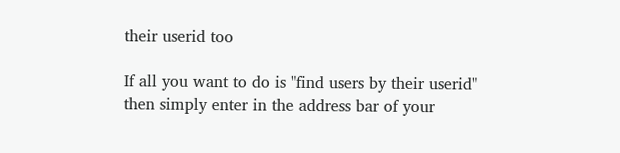their userid too

If all you want to do is "find users by their userid" then simply enter in the address bar of your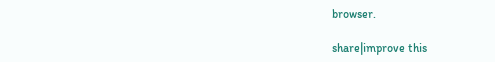browser.

share|improve this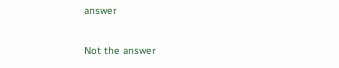answer

Not the answer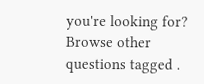you're looking for? Browse other questions tagged .